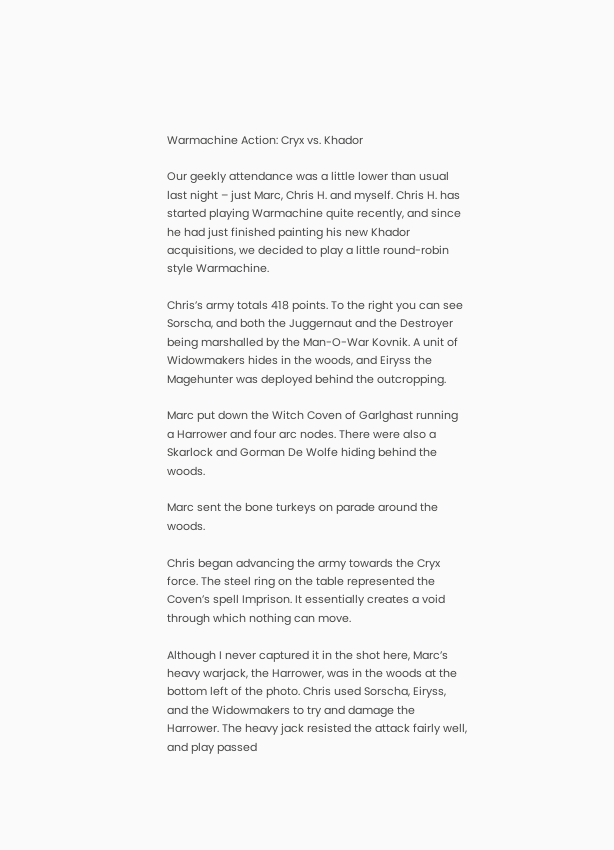Warmachine Action: Cryx vs. Khador

Our geekly attendance was a little lower than usual last night – just Marc, Chris H. and myself. Chris H. has started playing Warmachine quite recently, and since he had just finished painting his new Khador acquisitions, we decided to play a little round-robin style Warmachine.

Chris’s army totals 418 points. To the right you can see Sorscha, and both the Juggernaut and the Destroyer being marshalled by the Man-O-War Kovnik. A unit of Widowmakers hides in the woods, and Eiryss the Magehunter was deployed behind the outcropping.

Marc put down the Witch Coven of Garlghast running a Harrower and four arc nodes. There were also a Skarlock and Gorman De Wolfe hiding behind the woods.

Marc sent the bone turkeys on parade around the woods.

Chris began advancing the army towards the Cryx force. The steel ring on the table represented the Coven’s spell Imprison. It essentially creates a void through which nothing can move.

Although I never captured it in the shot here, Marc’s heavy warjack, the Harrower, was in the woods at the bottom left of the photo. Chris used Sorscha, Eiryss, and the Widowmakers to try and damage the Harrower. The heavy jack resisted the attack fairly well, and play passed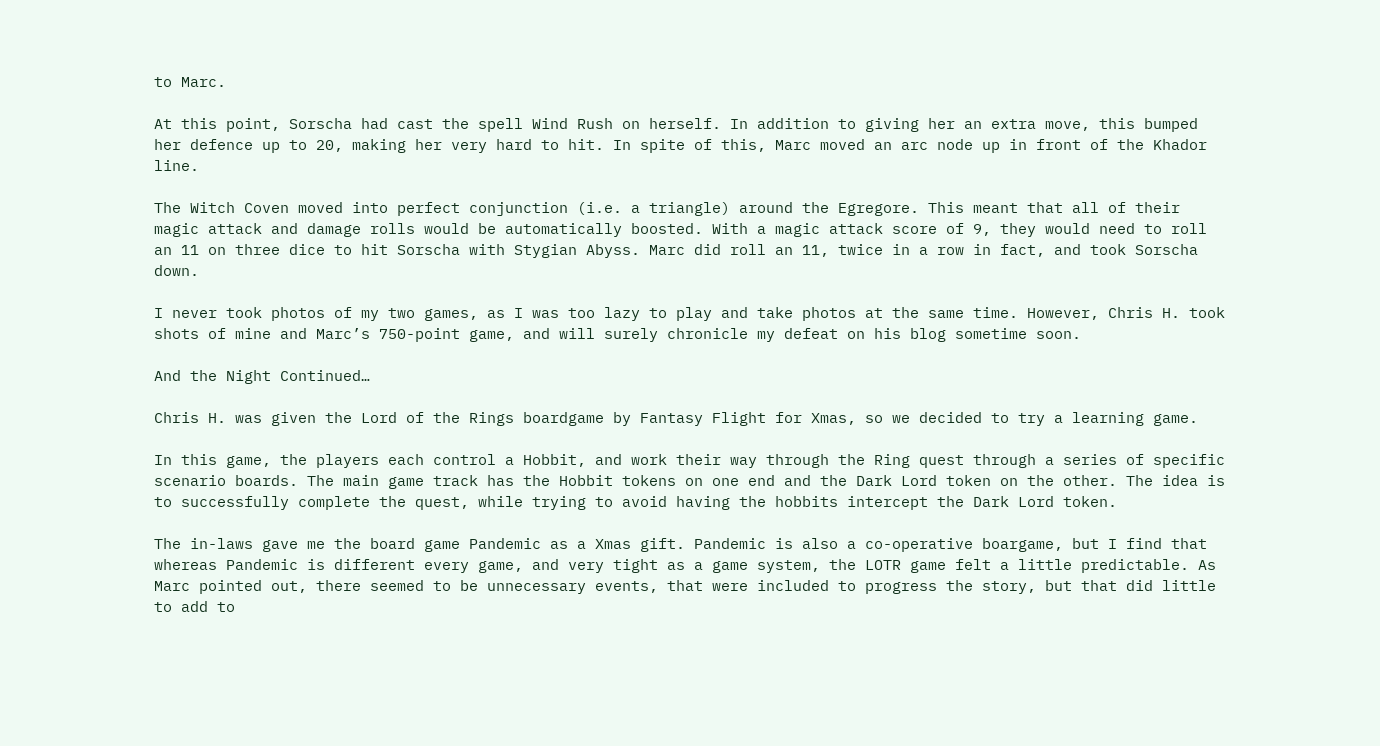to Marc.

At this point, Sorscha had cast the spell Wind Rush on herself. In addition to giving her an extra move, this bumped her defence up to 20, making her very hard to hit. In spite of this, Marc moved an arc node up in front of the Khador line.

The Witch Coven moved into perfect conjunction (i.e. a triangle) around the Egregore. This meant that all of their magic attack and damage rolls would be automatically boosted. With a magic attack score of 9, they would need to roll an 11 on three dice to hit Sorscha with Stygian Abyss. Marc did roll an 11, twice in a row in fact, and took Sorscha down.

I never took photos of my two games, as I was too lazy to play and take photos at the same time. However, Chris H. took shots of mine and Marc’s 750-point game, and will surely chronicle my defeat on his blog sometime soon.

And the Night Continued…

Chris H. was given the Lord of the Rings boardgame by Fantasy Flight for Xmas, so we decided to try a learning game.

In this game, the players each control a Hobbit, and work their way through the Ring quest through a series of specific scenario boards. The main game track has the Hobbit tokens on one end and the Dark Lord token on the other. The idea is to successfully complete the quest, while trying to avoid having the hobbits intercept the Dark Lord token.

The in-laws gave me the board game Pandemic as a Xmas gift. Pandemic is also a co-operative boargame, but I find that whereas Pandemic is different every game, and very tight as a game system, the LOTR game felt a little predictable. As Marc pointed out, there seemed to be unnecessary events, that were included to progress the story, but that did little to add to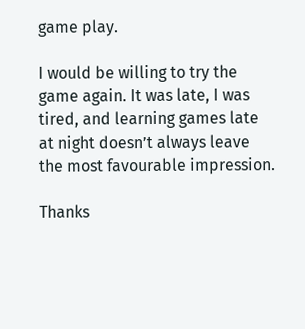game play.

I would be willing to try the game again. It was late, I was tired, and learning games late at night doesn’t always leave the most favourable impression.

Thanks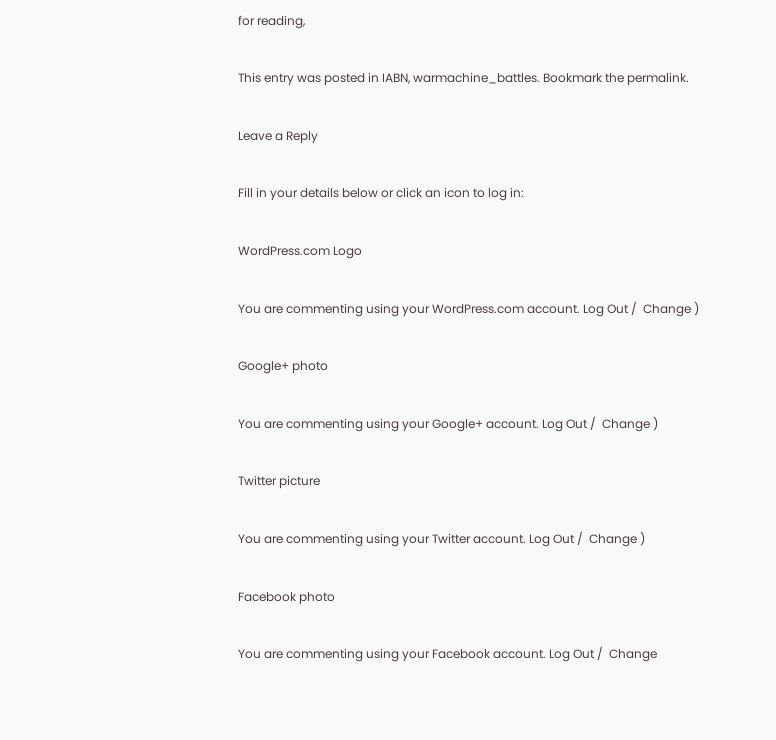for reading,

This entry was posted in IABN, warmachine_battles. Bookmark the permalink.

Leave a Reply

Fill in your details below or click an icon to log in:

WordPress.com Logo

You are commenting using your WordPress.com account. Log Out /  Change )

Google+ photo

You are commenting using your Google+ account. Log Out /  Change )

Twitter picture

You are commenting using your Twitter account. Log Out /  Change )

Facebook photo

You are commenting using your Facebook account. Log Out /  Change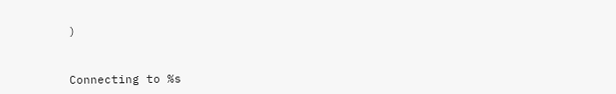)


Connecting to %s